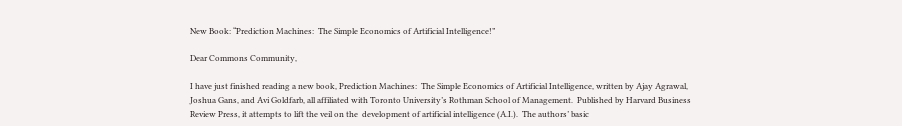New Book: “Prediction Machines:  The Simple Economics of Artificial Intelligence!”

Dear Commons Community,

I have just finished reading a new book, Prediction Machines:  The Simple Economics of Artificial Intelligence, written by Ajay Agrawal, Joshua Gans, and Avi Goldfarb, all affiliated with Toronto University’s Rothman School of Management.  Published by Harvard Business Review Press, it attempts to lift the veil on the  development of artificial intelligence (A.I.).  The authors’ basic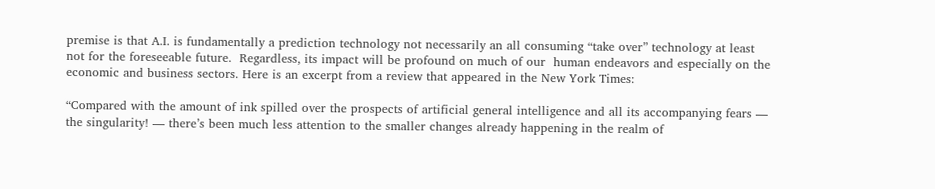premise is that A.I. is fundamentally a prediction technology not necessarily an all consuming “take over” technology at least not for the foreseeable future.  Regardless, its impact will be profound on much of our  human endeavors and especially on the economic and business sectors. Here is an excerpt from a review that appeared in the New York Times:

“Compared with the amount of ink spilled over the prospects of artificial general intelligence and all its accompanying fears — the singularity! — there’s been much less attention to the smaller changes already happening in the realm of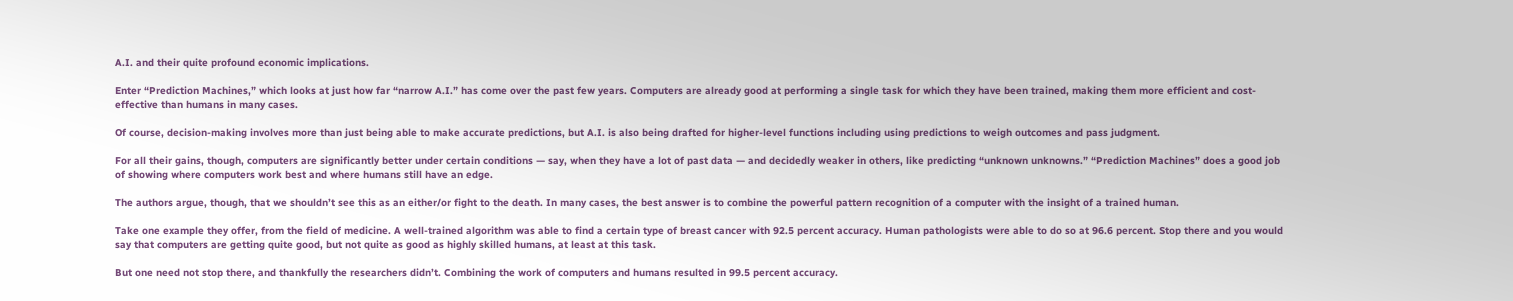A.I. and their quite profound economic implications.

Enter “Prediction Machines,” which looks at just how far “narrow A.I.” has come over the past few years. Computers are already good at performing a single task for which they have been trained, making them more efficient and cost-effective than humans in many cases.

Of course, decision-making involves more than just being able to make accurate predictions, but A.I. is also being drafted for higher-level functions including using predictions to weigh outcomes and pass judgment.

For all their gains, though, computers are significantly better under certain conditions — say, when they have a lot of past data — and decidedly weaker in others, like predicting “unknown unknowns.” “Prediction Machines” does a good job of showing where computers work best and where humans still have an edge.

The authors argue, though, that we shouldn’t see this as an either/or fight to the death. In many cases, the best answer is to combine the powerful pattern recognition of a computer with the insight of a trained human.

Take one example they offer, from the field of medicine. A well-trained algorithm was able to find a certain type of breast cancer with 92.5 percent accuracy. Human pathologists were able to do so at 96.6 percent. Stop there and you would say that computers are getting quite good, but not quite as good as highly skilled humans, at least at this task.

But one need not stop there, and thankfully the researchers didn’t. Combining the work of computers and humans resulted in 99.5 percent accuracy.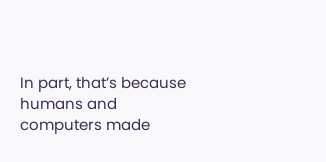In part, that’s because humans and computers made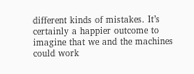different kinds of mistakes. It’s certainly a happier outcome to imagine that we and the machines could work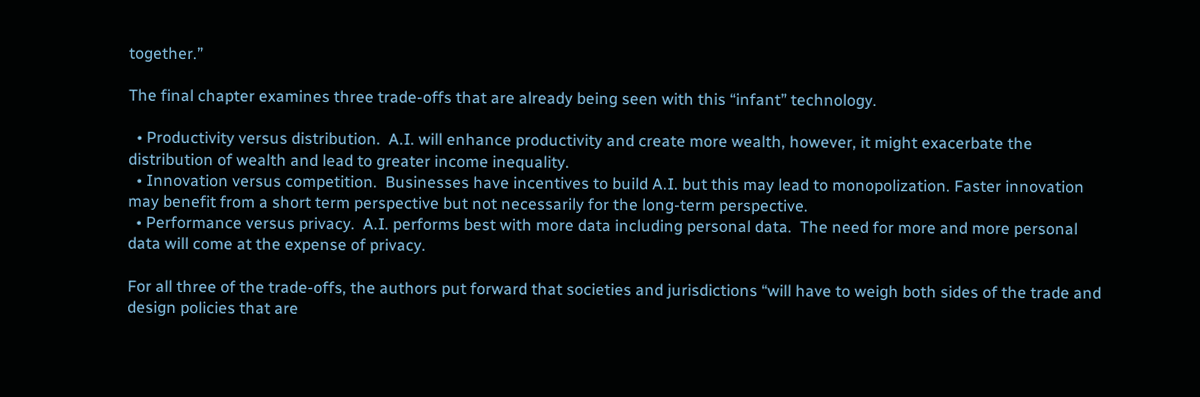together.”

The final chapter examines three trade-offs that are already being seen with this “infant” technology.

  • Productivity versus distribution.  A.I. will enhance productivity and create more wealth, however, it might exacerbate the distribution of wealth and lead to greater income inequality.
  • Innovation versus competition.  Businesses have incentives to build A.I. but this may lead to monopolization. Faster innovation may benefit from a short term perspective but not necessarily for the long-term perspective.
  • Performance versus privacy.  A.I. performs best with more data including personal data.  The need for more and more personal data will come at the expense of privacy.

For all three of the trade-offs, the authors put forward that societies and jurisdictions “will have to weigh both sides of the trade and design policies that are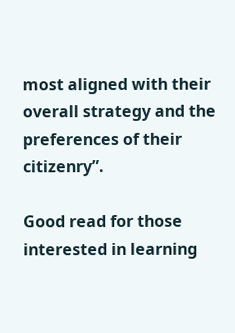most aligned with their overall strategy and the preferences of their citizenry”.

Good read for those interested in learning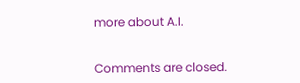more about A.I.


Comments are closed.